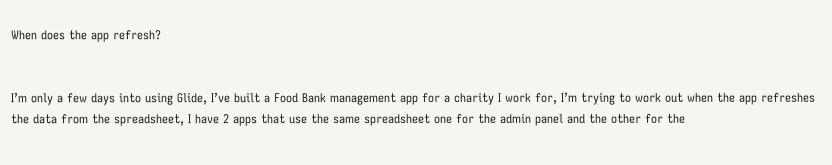When does the app refresh?


I’m only a few days into using Glide, I’ve built a Food Bank management app for a charity I work for, I’m trying to work out when the app refreshes the data from the spreadsheet, I have 2 apps that use the same spreadsheet one for the admin panel and the other for the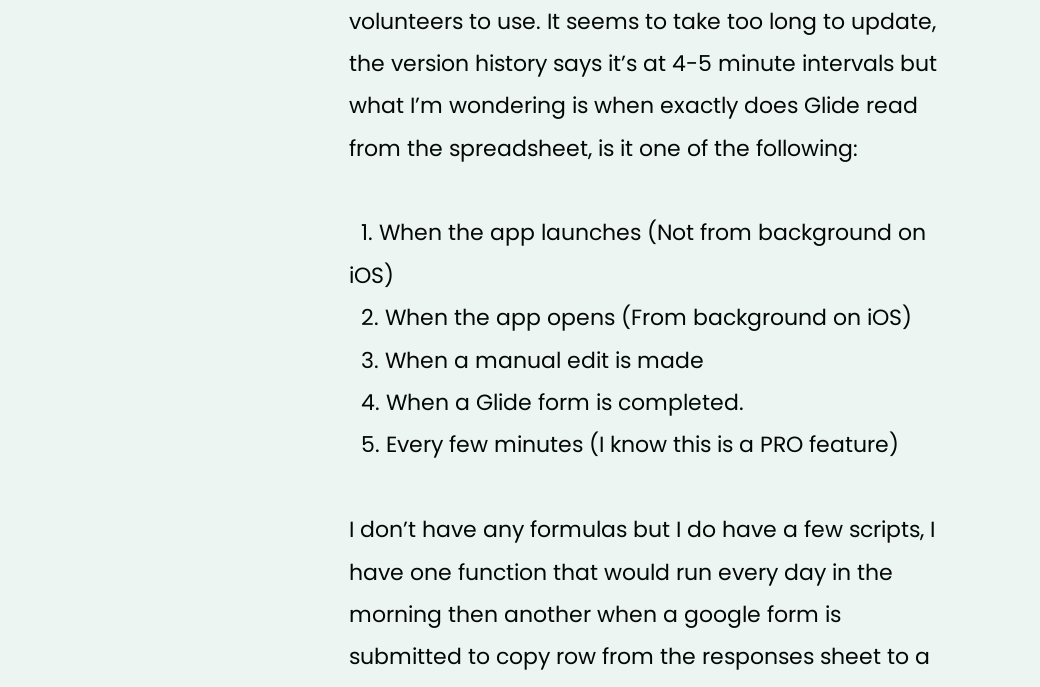volunteers to use. It seems to take too long to update, the version history says it’s at 4-5 minute intervals but what I’m wondering is when exactly does Glide read from the spreadsheet, is it one of the following:

  1. When the app launches (Not from background on iOS)
  2. When the app opens (From background on iOS)
  3. When a manual edit is made
  4. When a Glide form is completed.
  5. Every few minutes (I know this is a PRO feature)

I don’t have any formulas but I do have a few scripts, I have one function that would run every day in the morning then another when a google form is submitted to copy row from the responses sheet to a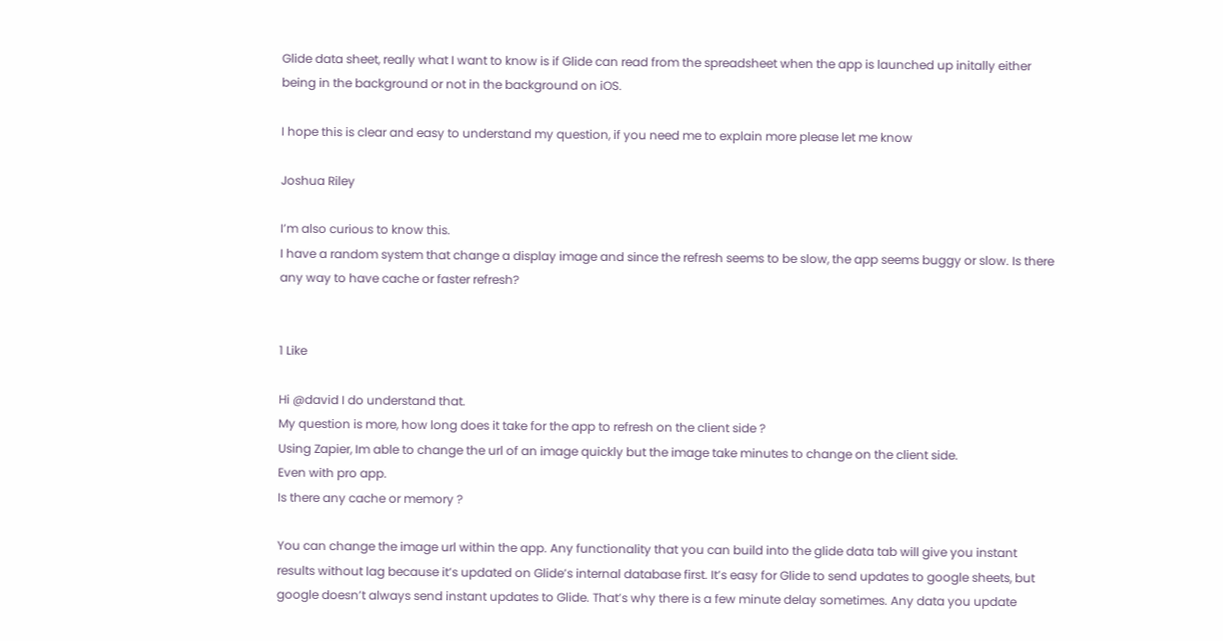Glide data sheet, really what I want to know is if Glide can read from the spreadsheet when the app is launched up initally either being in the background or not in the background on iOS.

I hope this is clear and easy to understand my question, if you need me to explain more please let me know

Joshua Riley

I’m also curious to know this.
I have a random system that change a display image and since the refresh seems to be slow, the app seems buggy or slow. Is there any way to have cache or faster refresh?


1 Like

Hi @david I do understand that.
My question is more, how long does it take for the app to refresh on the client side ?
Using Zapier, Im able to change the url of an image quickly but the image take minutes to change on the client side.
Even with pro app.
Is there any cache or memory ?

You can change the image url within the app. Any functionality that you can build into the glide data tab will give you instant results without lag because it’s updated on Glide’s internal database first. It’s easy for Glide to send updates to google sheets, but google doesn’t always send instant updates to Glide. That’s why there is a few minute delay sometimes. Any data you update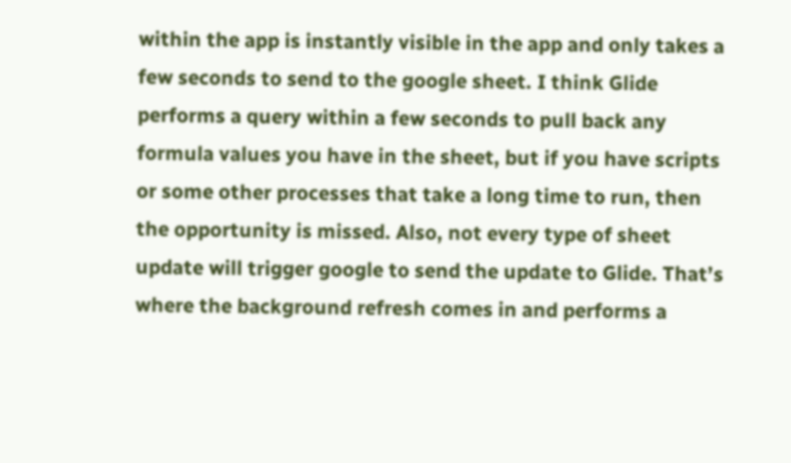within the app is instantly visible in the app and only takes a few seconds to send to the google sheet. I think Glide performs a query within a few seconds to pull back any formula values you have in the sheet, but if you have scripts or some other processes that take a long time to run, then the opportunity is missed. Also, not every type of sheet update will trigger google to send the update to Glide. That’s where the background refresh comes in and performs a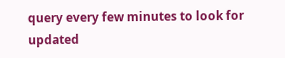query every few minutes to look for updated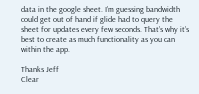data in the google sheet. I’m guessing bandwidth could get out of hand if glide had to query the sheet for updates every few seconds. That’s why it’s best to create as much functionality as you can within the app.

Thanks Jeff
Clear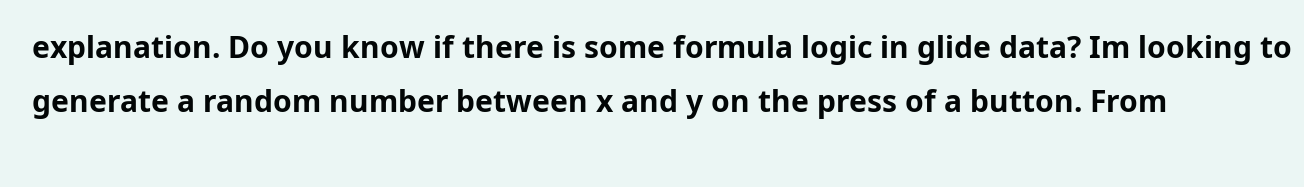explanation. Do you know if there is some formula logic in glide data? Im looking to generate a random number between x and y on the press of a button. From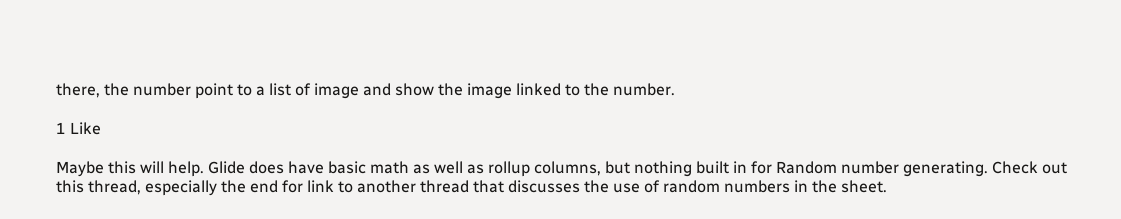there, the number point to a list of image and show the image linked to the number.

1 Like

Maybe this will help. Glide does have basic math as well as rollup columns, but nothing built in for Random number generating. Check out this thread, especially the end for link to another thread that discusses the use of random numbers in the sheet.